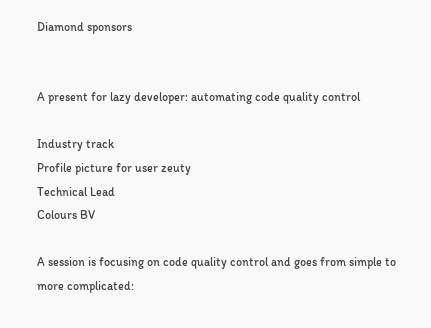Diamond sponsors


A present for lazy developer: automating code quality control

Industry track
Profile picture for user zeuty
Technical Lead
Colours BV

A session is focusing on code quality control and goes from simple to more complicated: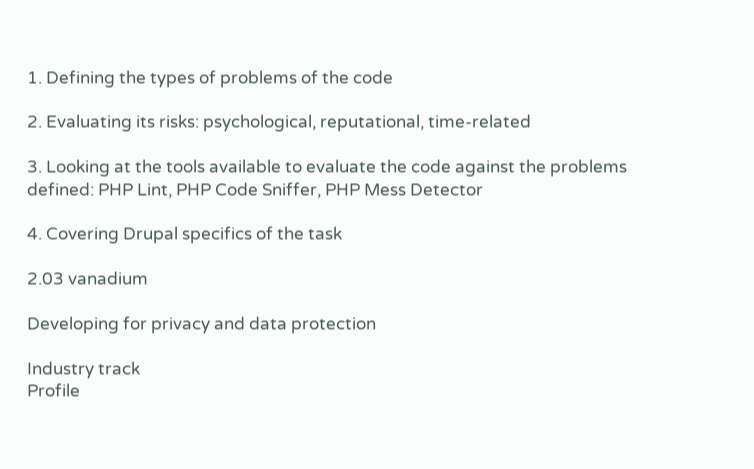1. Defining the types of problems of the code

2. Evaluating its risks: psychological, reputational, time-related

3. Looking at the tools available to evaluate the code against the problems defined: PHP Lint, PHP Code Sniffer, PHP Mess Detector

4. Covering Drupal specifics of the task

2.03 vanadium

Developing for privacy and data protection

Industry track
Profile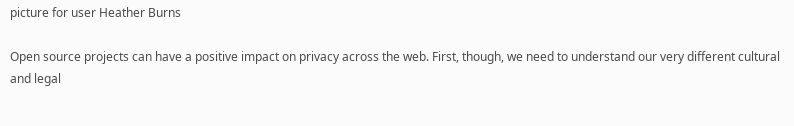picture for user Heather Burns

Open source projects can have a positive impact on privacy across the web. First, though, we need to understand our very different cultural and legal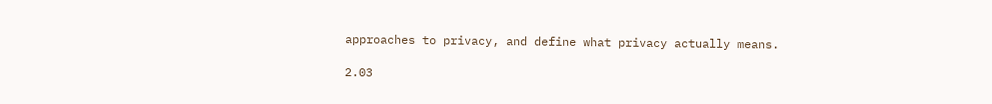approaches to privacy, and define what privacy actually means.

2.03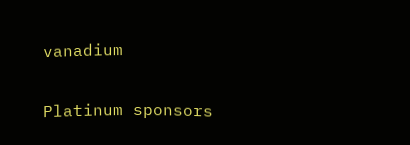vanadium

Platinum sponsors